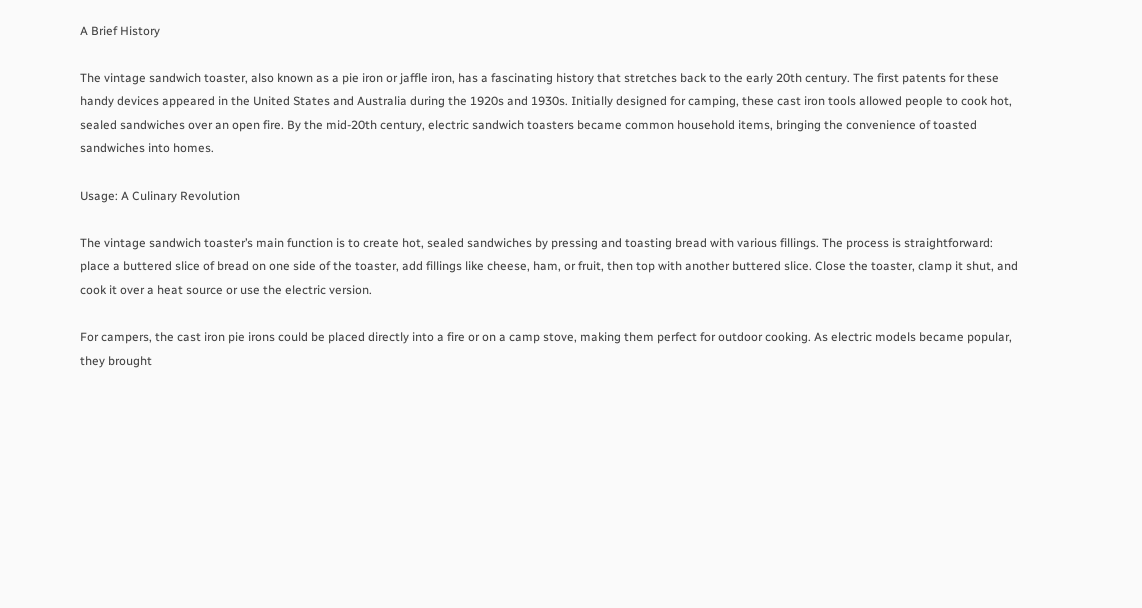A Brief History

The vintage sandwich toaster, also known as a pie iron or jaffle iron, has a fascinating history that stretches back to the early 20th century. The first patents for these handy devices appeared in the United States and Australia during the 1920s and 1930s. Initially designed for camping, these cast iron tools allowed people to cook hot, sealed sandwiches over an open fire. By the mid-20th century, electric sandwich toasters became common household items, bringing the convenience of toasted sandwiches into homes.

Usage: A Culinary Revolution

The vintage sandwich toaster’s main function is to create hot, sealed sandwiches by pressing and toasting bread with various fillings. The process is straightforward: place a buttered slice of bread on one side of the toaster, add fillings like cheese, ham, or fruit, then top with another buttered slice. Close the toaster, clamp it shut, and cook it over a heat source or use the electric version.

For campers, the cast iron pie irons could be placed directly into a fire or on a camp stove, making them perfect for outdoor cooking. As electric models became popular, they brought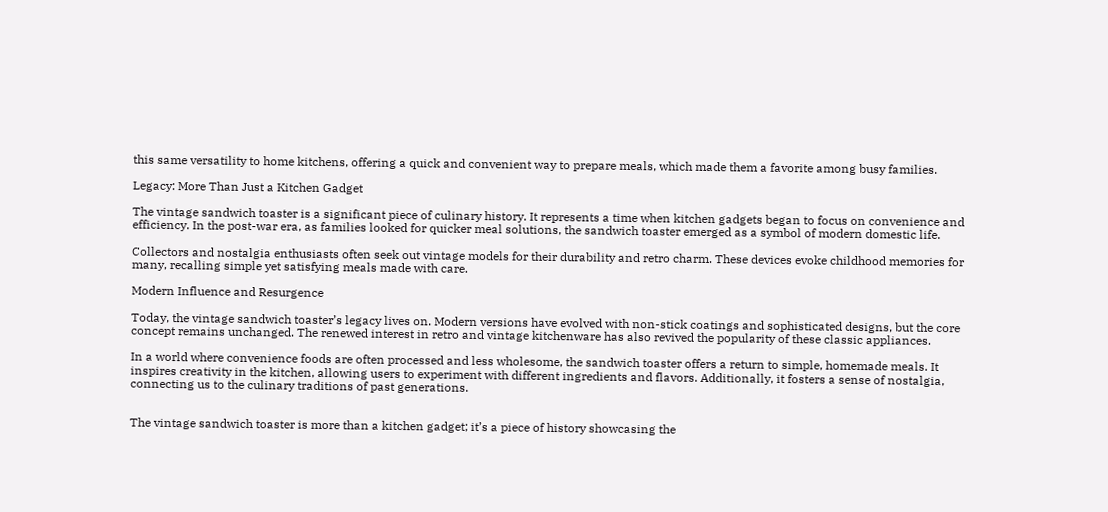this same versatility to home kitchens, offering a quick and convenient way to prepare meals, which made them a favorite among busy families.

Legacy: More Than Just a Kitchen Gadget

The vintage sandwich toaster is a significant piece of culinary history. It represents a time when kitchen gadgets began to focus on convenience and efficiency. In the post-war era, as families looked for quicker meal solutions, the sandwich toaster emerged as a symbol of modern domestic life.

Collectors and nostalgia enthusiasts often seek out vintage models for their durability and retro charm. These devices evoke childhood memories for many, recalling simple yet satisfying meals made with care.

Modern Influence and Resurgence

Today, the vintage sandwich toaster’s legacy lives on. Modern versions have evolved with non-stick coatings and sophisticated designs, but the core concept remains unchanged. The renewed interest in retro and vintage kitchenware has also revived the popularity of these classic appliances.

In a world where convenience foods are often processed and less wholesome, the sandwich toaster offers a return to simple, homemade meals. It inspires creativity in the kitchen, allowing users to experiment with different ingredients and flavors. Additionally, it fosters a sense of nostalgia, connecting us to the culinary traditions of past generations.


The vintage sandwich toaster is more than a kitchen gadget; it’s a piece of history showcasing the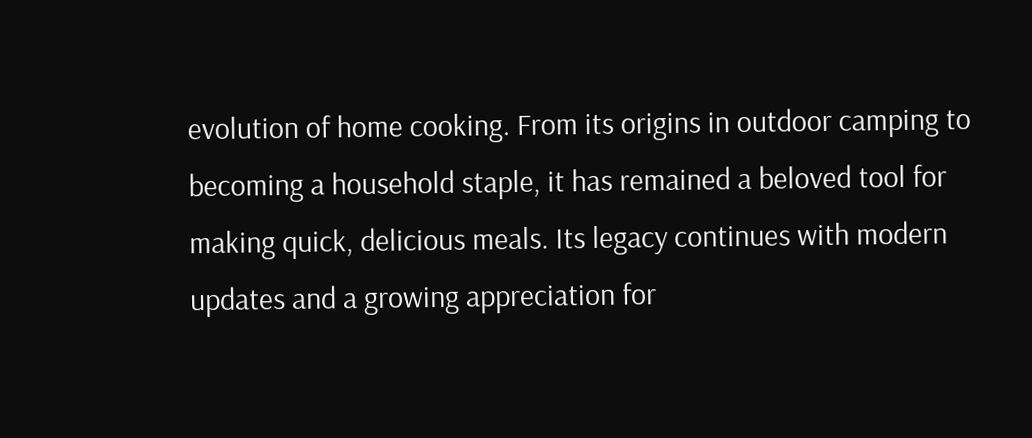evolution of home cooking. From its origins in outdoor camping to becoming a household staple, it has remained a beloved tool for making quick, delicious meals. Its legacy continues with modern updates and a growing appreciation for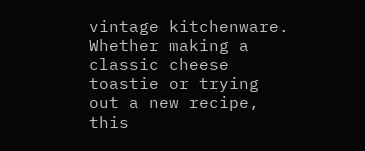vintage kitchenware. Whether making a classic cheese toastie or trying out a new recipe, this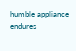humble appliance endures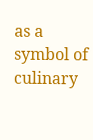as a symbol of culinary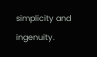simplicity and ingenuity.